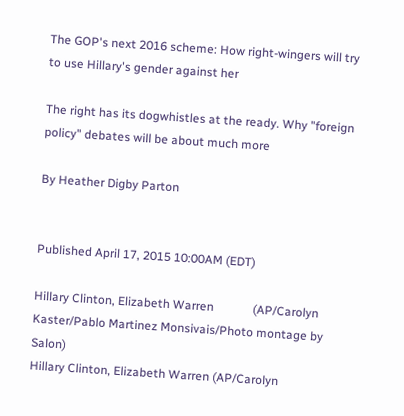The GOP's next 2016 scheme: How right-wingers will try to use Hillary's gender against her

The right has its dogwhistles at the ready. Why "foreign policy" debates will be about much more

By Heather Digby Parton


Published April 17, 2015 10:00AM (EDT)

Hillary Clinton, Elizabeth Warren             (AP/Carolyn Kaster/Pablo Martinez Monsivais/Photo montage by Salon)
Hillary Clinton, Elizabeth Warren (AP/Carolyn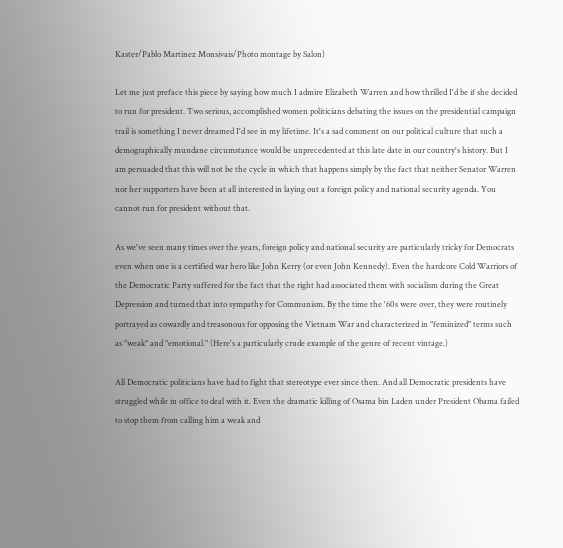Kaster/Pablo Martinez Monsivais/Photo montage by Salon)

Let me just preface this piece by saying how much I admire Elizabeth Warren and how thrilled I'd be if she decided to run for president. Two serious, accomplished women politicians debating the issues on the presidential campaign trail is something I never dreamed I'd see in my lifetime. It's a sad comment on our political culture that such a demographically mundane circumstance would be unprecedented at this late date in our country's history. But I am persuaded that this will not be the cycle in which that happens simply by the fact that neither Senator Warren nor her supporters have been at all interested in laying out a foreign policy and national security agenda. You cannot run for president without that.

As we've seen many times over the years, foreign policy and national security are particularly tricky for Democrats even when one is a certified war hero like John Kerry (or even John Kennedy). Even the hardcore Cold Warriors of the Democratic Party suffered for the fact that the right had associated them with socialism during the Great Depression and turned that into sympathy for Communism. By the time the '60s were over, they were routinely portrayed as cowardly and treasonous for opposing the Vietnam War and characterized in "feminized" terms such as "weak" and "emotional." (Here's a particularly crude example of the genre of recent vintage.)

All Democratic politicians have had to fight that stereotype ever since then. And all Democratic presidents have struggled while in office to deal with it. Even the dramatic killing of Osama bin Laden under President Obama failed to stop them from calling him a weak and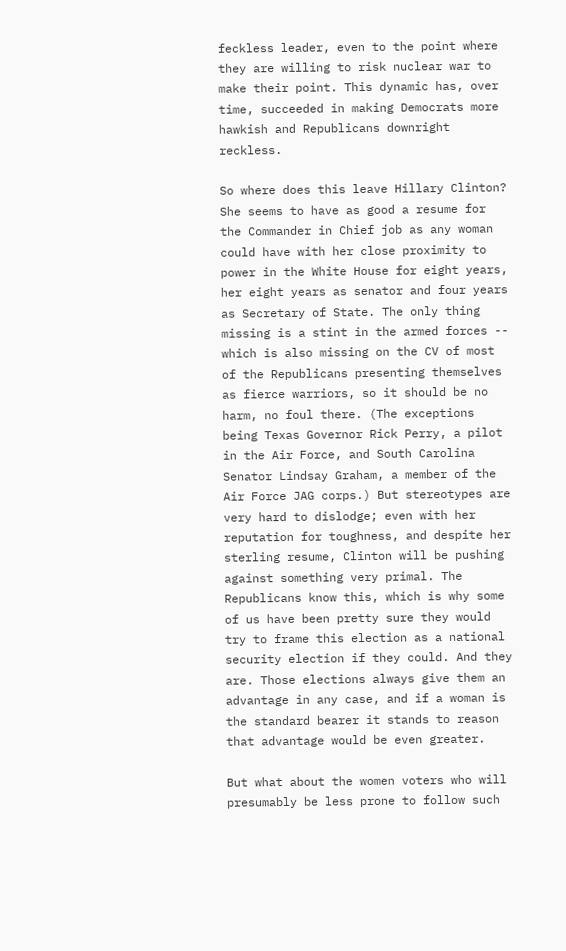feckless leader, even to the point where they are willing to risk nuclear war to make their point. This dynamic has, over time, succeeded in making Democrats more hawkish and Republicans downright reckless.

So where does this leave Hillary Clinton? She seems to have as good a resume for the Commander in Chief job as any woman could have with her close proximity to power in the White House for eight years, her eight years as senator and four years as Secretary of State. The only thing missing is a stint in the armed forces -- which is also missing on the CV of most of the Republicans presenting themselves as fierce warriors, so it should be no harm, no foul there. (The exceptions being Texas Governor Rick Perry, a pilot in the Air Force, and South Carolina Senator Lindsay Graham, a member of the Air Force JAG corps.) But stereotypes are very hard to dislodge; even with her reputation for toughness, and despite her sterling resume, Clinton will be pushing against something very primal. The Republicans know this, which is why some of us have been pretty sure they would try to frame this election as a national security election if they could. And they are. Those elections always give them an advantage in any case, and if a woman is the standard bearer it stands to reason that advantage would be even greater.

But what about the women voters who will presumably be less prone to follow such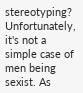stereotyping? Unfortunately, it's not a simple case of men being sexist. As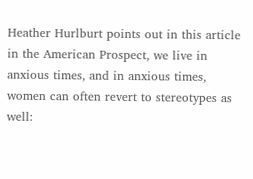Heather Hurlburt points out in this article in the American Prospect, we live in anxious times, and in anxious times, women can often revert to stereotypes as well: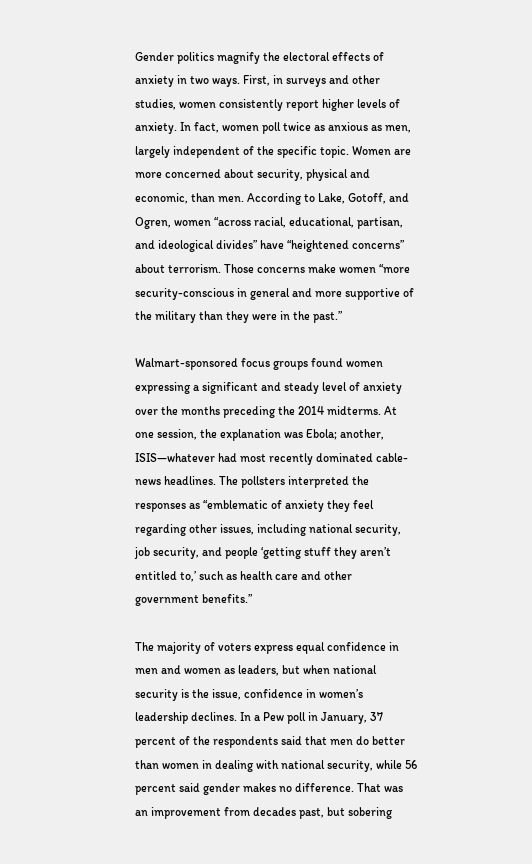Gender politics magnify the electoral effects of anxiety in two ways. First, in surveys and other studies, women consistently report higher levels of anxiety. In fact, women poll twice as anxious as men, largely independent of the specific topic. Women are more concerned about security, physical and economic, than men. According to Lake, Gotoff, and Ogren, women “across racial, educational, partisan, and ideological divides” have “heightened concerns” about terrorism. Those concerns make women “more security-conscious in general and more supportive of the military than they were in the past.”

Walmart-sponsored focus groups found women expressing a significant and steady level of anxiety over the months preceding the 2014 midterms. At one session, the explanation was Ebola; another, ISIS—whatever had most recently dominated cable-news headlines. The pollsters interpreted the responses as “emblematic of anxiety they feel regarding other issues, including national security, job security, and people ‘getting stuff they aren’t entitled to,’ such as health care and other government benefits.”

The majority of voters express equal confidence in men and women as leaders, but when national security is the issue, confidence in women’s leadership declines. In a Pew poll in January, 37 percent of the respondents said that men do better than women in dealing with national security, while 56 percent said gender makes no difference. That was an improvement from decades past, but sobering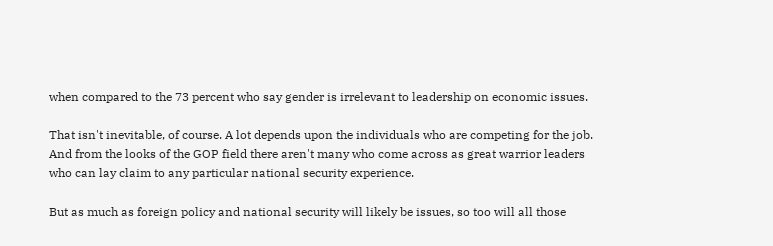when compared to the 73 percent who say gender is irrelevant to leadership on economic issues.

That isn't inevitable, of course. A lot depends upon the individuals who are competing for the job. And from the looks of the GOP field there aren't many who come across as great warrior leaders who can lay claim to any particular national security experience.

But as much as foreign policy and national security will likely be issues, so too will all those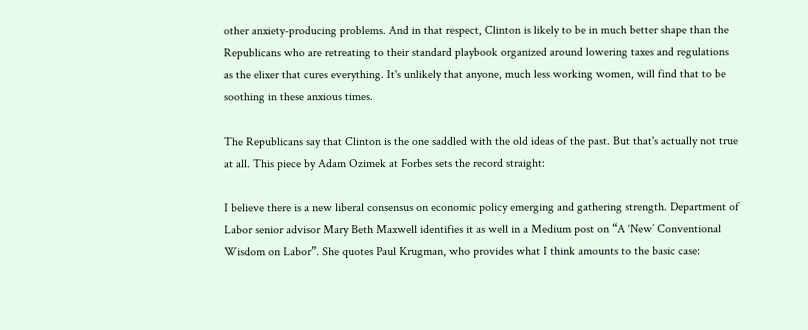other anxiety-producing problems. And in that respect, Clinton is likely to be in much better shape than the Republicans who are retreating to their standard playbook organized around lowering taxes and regulations as the elixer that cures everything. It's unlikely that anyone, much less working women, will find that to be soothing in these anxious times.

The Republicans say that Clinton is the one saddled with the old ideas of the past. But that's actually not true at all. This piece by Adam Ozimek at Forbes sets the record straight:

I believe there is a new liberal consensus on economic policy emerging and gathering strength. Department of Labor senior advisor Mary Beth Maxwell identifies it as well in a Medium post on “A ‘New’ Conventional Wisdom on Labor”. She quotes Paul Krugman, who provides what I think amounts to the basic case: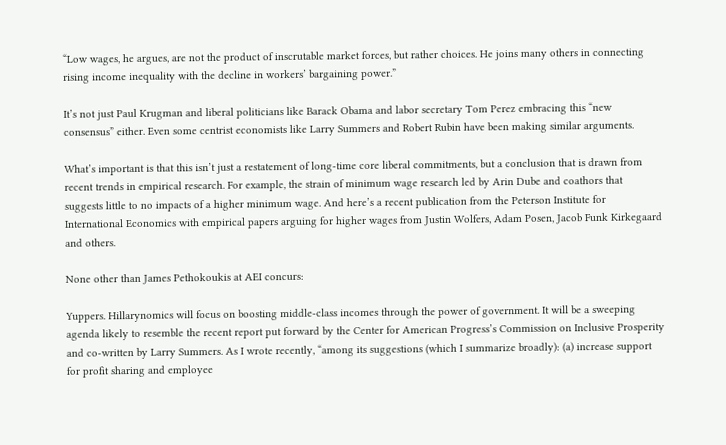“Low wages, he argues, are not the product of inscrutable market forces, but rather choices. He joins many others in connecting rising income inequality with the decline in workers’ bargaining power.”

It’s not just Paul Krugman and liberal politicians like Barack Obama and labor secretary Tom Perez embracing this “new consensus” either. Even some centrist economists like Larry Summers and Robert Rubin have been making similar arguments.

What’s important is that this isn’t just a restatement of long-time core liberal commitments, but a conclusion that is drawn from recent trends in empirical research. For example, the strain of minimum wage research led by Arin Dube and coathors that suggests little to no impacts of a higher minimum wage. And here’s a recent publication from the Peterson Institute for International Economics with empirical papers arguing for higher wages from Justin Wolfers, Adam Posen, Jacob Funk Kirkegaard and others.

None other than James Pethokoukis at AEI concurs:

Yuppers. Hillarynomics will focus on boosting middle-class incomes through the power of government. It will be a sweeping agenda likely to resemble the recent report put forward by the Center for American Progress’s Commission on Inclusive Prosperity and co-written by Larry Summers. As I wrote recently, “among its suggestions (which I summarize broadly): (a) increase support for profit sharing and employee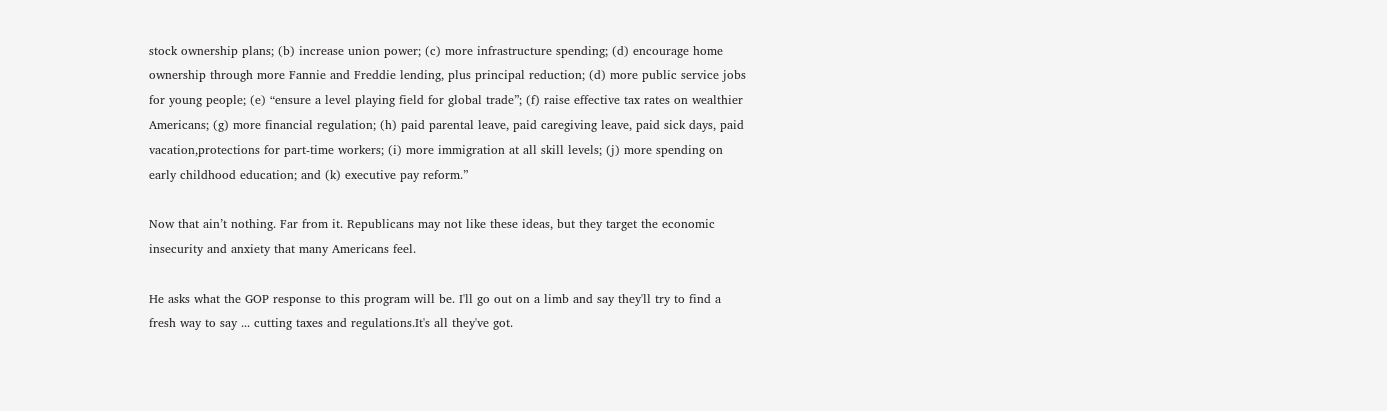stock ownership plans; (b) increase union power; (c) more infrastructure spending; (d) encourage home ownership through more Fannie and Freddie lending, plus principal reduction; (d) more public service jobs for young people; (e) “ensure a level playing field for global trade”; (f) raise effective tax rates on wealthier Americans; (g) more financial regulation; (h) paid parental leave, paid caregiving leave, paid sick days, paid vacation,protections for part-time workers; (i) more immigration at all skill levels; (j) more spending on early childhood education; and (k) executive pay reform.”

Now that ain’t nothing. Far from it. Republicans may not like these ideas, but they target the economic insecurity and anxiety that many Americans feel.

He asks what the GOP response to this program will be. I'll go out on a limb and say they'll try to find a fresh way to say ... cutting taxes and regulations.It's all they've got.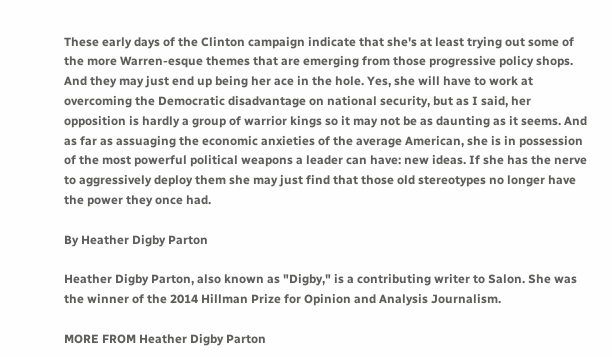These early days of the Clinton campaign indicate that she's at least trying out some of the more Warren-esque themes that are emerging from those progressive policy shops. And they may just end up being her ace in the hole. Yes, she will have to work at overcoming the Democratic disadvantage on national security, but as I said, her opposition is hardly a group of warrior kings so it may not be as daunting as it seems. And as far as assuaging the economic anxieties of the average American, she is in possession of the most powerful political weapons a leader can have: new ideas. If she has the nerve to aggressively deploy them she may just find that those old stereotypes no longer have the power they once had.

By Heather Digby Parton

Heather Digby Parton, also known as "Digby," is a contributing writer to Salon. She was the winner of the 2014 Hillman Prize for Opinion and Analysis Journalism.

MORE FROM Heather Digby Parton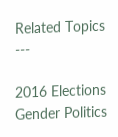Related Topics ---

2016 Elections Gender Politics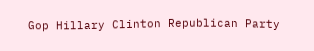Gop Hillary Clinton Republican Party